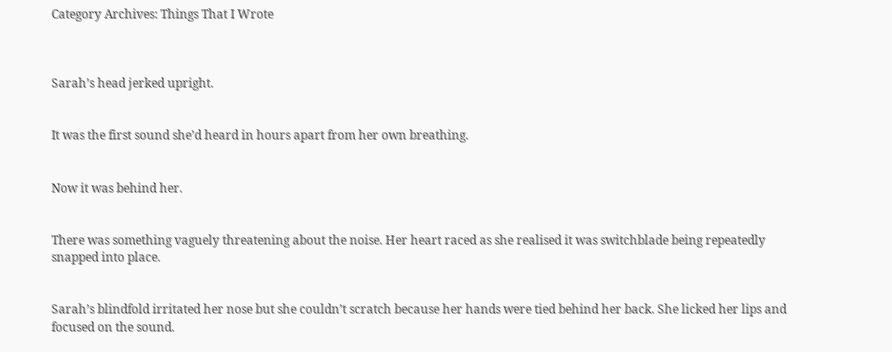Category Archives: Things That I Wrote



Sarah’s head jerked upright.


It was the first sound she’d heard in hours apart from her own breathing.


Now it was behind her.


There was something vaguely threatening about the noise. Her heart raced as she realised it was switchblade being repeatedly snapped into place.


Sarah’s blindfold irritated her nose but she couldn’t scratch because her hands were tied behind her back. She licked her lips and focused on the sound.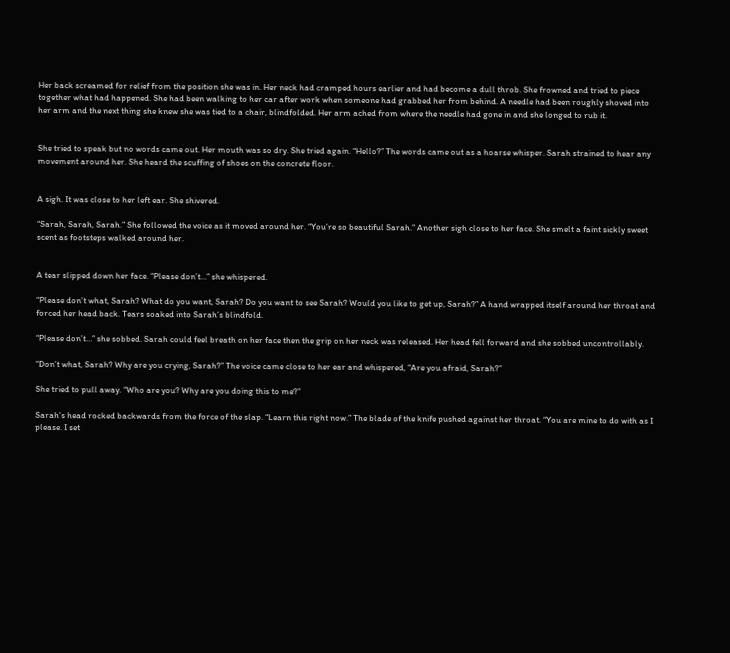Her back screamed for relief from the position she was in. Her neck had cramped hours earlier and had become a dull throb. She frowned and tried to piece together what had happened. She had been walking to her car after work when someone had grabbed her from behind. A needle had been roughly shoved into her arm and the next thing she knew she was tied to a chair, blindfolded. Her arm ached from where the needle had gone in and she longed to rub it.


She tried to speak but no words came out. Her mouth was so dry. She tried again. “Hello?” The words came out as a hoarse whisper. Sarah strained to hear any movement around her. She heard the scuffing of shoes on the concrete floor.


A sigh. It was close to her left ear. She shivered.

“Sarah, Sarah, Sarah.” She followed the voice as it moved around her. “You’re so beautiful Sarah.” Another sigh close to her face. She smelt a faint sickly sweet scent as footsteps walked around her.


A tear slipped down her face. “Please don’t…” she whispered.

“Please don’t what, Sarah? What do you want, Sarah? Do you want to see Sarah? Would you like to get up, Sarah?” A hand wrapped itself around her throat and forced her head back. Tears soaked into Sarah’s blindfold.

“Please don’t…” she sobbed. Sarah could feel breath on her face then the grip on her neck was released. Her head fell forward and she sobbed uncontrollably.

“Don’t what, Sarah? Why are you crying, Sarah?” The voice came close to her ear and whispered, “Are you afraid, Sarah?”

She tried to pull away. “Who are you? Why are you doing this to me?”

Sarah’s head rocked backwards from the force of the slap. “Learn this right now.” The blade of the knife pushed against her throat. “You are mine to do with as I please. I set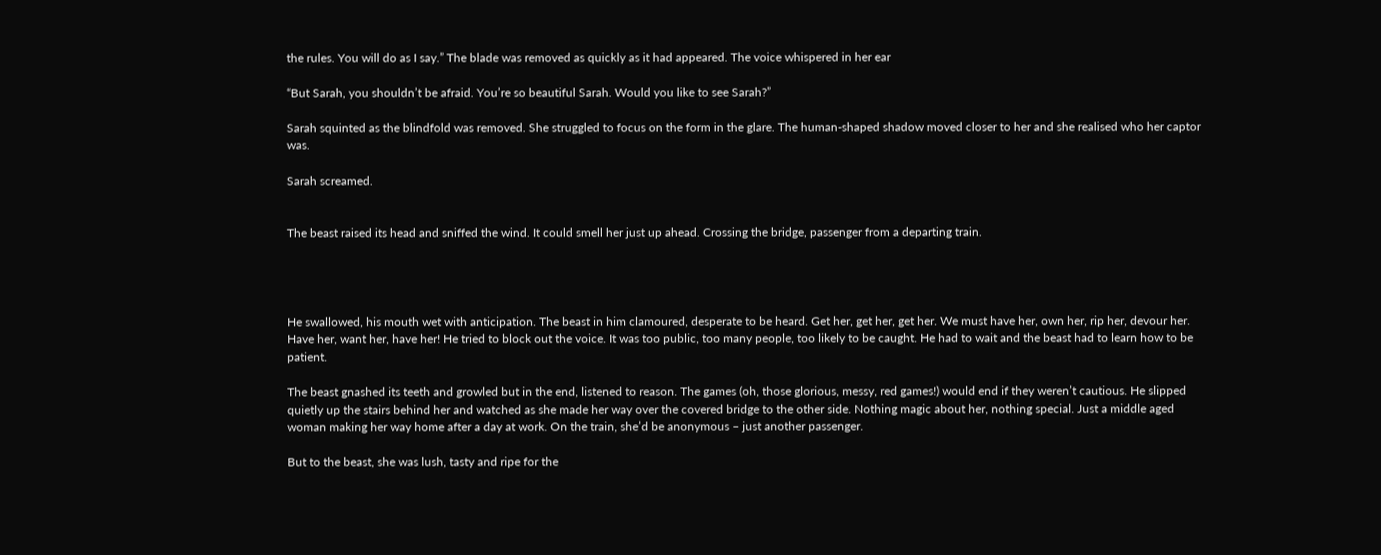the rules. You will do as I say.” The blade was removed as quickly as it had appeared. The voice whispered in her ear

“But Sarah, you shouldn’t be afraid. You’re so beautiful Sarah. Would you like to see Sarah?”

Sarah squinted as the blindfold was removed. She struggled to focus on the form in the glare. The human-shaped shadow moved closer to her and she realised who her captor was.

Sarah screamed.


The beast raised its head and sniffed the wind. It could smell her just up ahead. Crossing the bridge, passenger from a departing train.




He swallowed, his mouth wet with anticipation. The beast in him clamoured, desperate to be heard. Get her, get her, get her. We must have her, own her, rip her, devour her. Have her, want her, have her! He tried to block out the voice. It was too public, too many people, too likely to be caught. He had to wait and the beast had to learn how to be patient.

The beast gnashed its teeth and growled but in the end, listened to reason. The games (oh, those glorious, messy, red games!) would end if they weren’t cautious. He slipped quietly up the stairs behind her and watched as she made her way over the covered bridge to the other side. Nothing magic about her, nothing special. Just a middle aged woman making her way home after a day at work. On the train, she’d be anonymous – just another passenger.

But to the beast, she was lush, tasty and ripe for the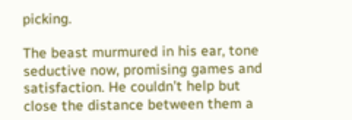picking.

The beast murmured in his ear, tone seductive now, promising games and satisfaction. He couldn’t help but close the distance between them a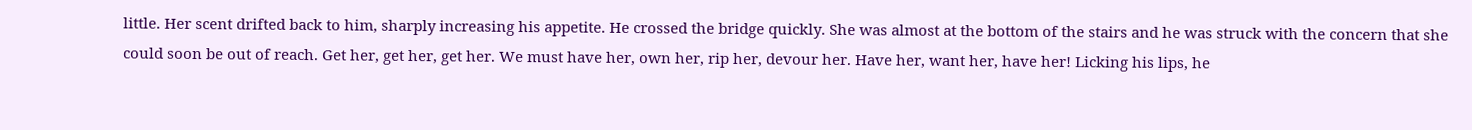little. Her scent drifted back to him, sharply increasing his appetite. He crossed the bridge quickly. She was almost at the bottom of the stairs and he was struck with the concern that she could soon be out of reach. Get her, get her, get her. We must have her, own her, rip her, devour her. Have her, want her, have her! Licking his lips, he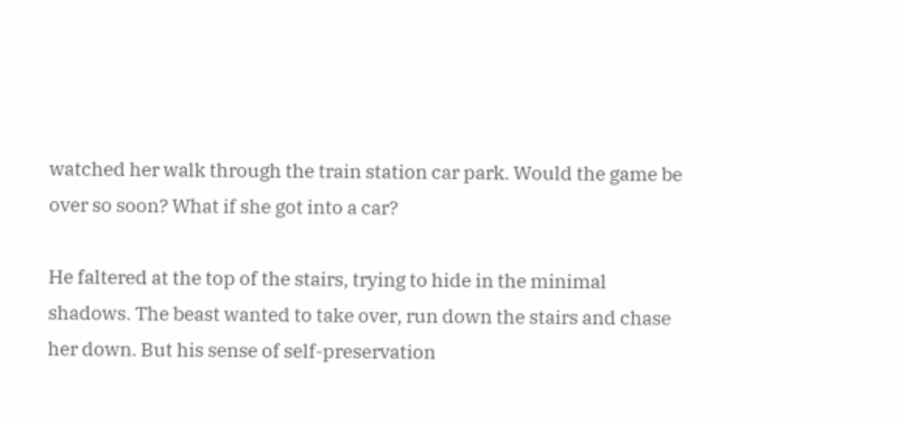watched her walk through the train station car park. Would the game be over so soon? What if she got into a car?

He faltered at the top of the stairs, trying to hide in the minimal shadows. The beast wanted to take over, run down the stairs and chase her down. But his sense of self-preservation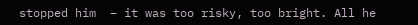stopped him  – it was too risky, too bright. All he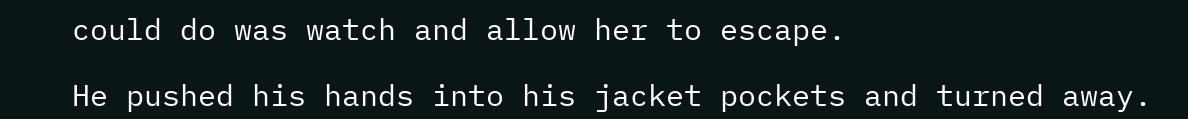could do was watch and allow her to escape.

He pushed his hands into his jacket pockets and turned away.